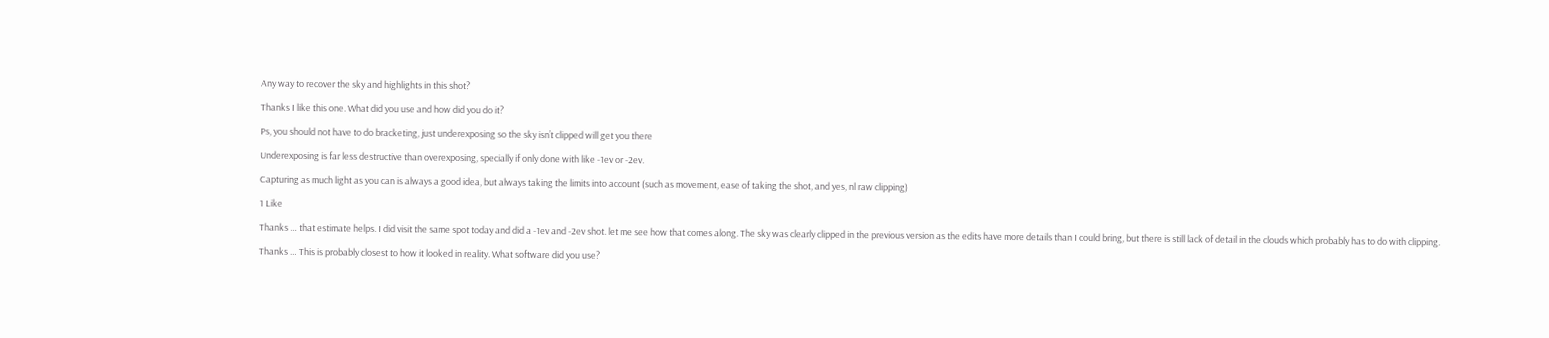Any way to recover the sky and highlights in this shot?

Thanks I like this one. What did you use and how did you do it?

Ps, you should not have to do bracketing, just underexposing so the sky isn’t clipped will get you there

Underexposing is far less destructive than overexposing, specially if only done with like -1ev or -2ev.

Capturing as much light as you can is always a good idea, but always taking the limits into account (such as movement, ease of taking the shot, and yes, nl raw clipping)

1 Like

Thanks … that estimate helps. I did visit the same spot today and did a -1ev and -2ev shot. let me see how that comes along. The sky was clearly clipped in the previous version as the edits have more details than I could bring, but there is still lack of detail in the clouds which probably has to do with clipping.

Thanks … This is probably closest to how it looked in reality. What software did you use?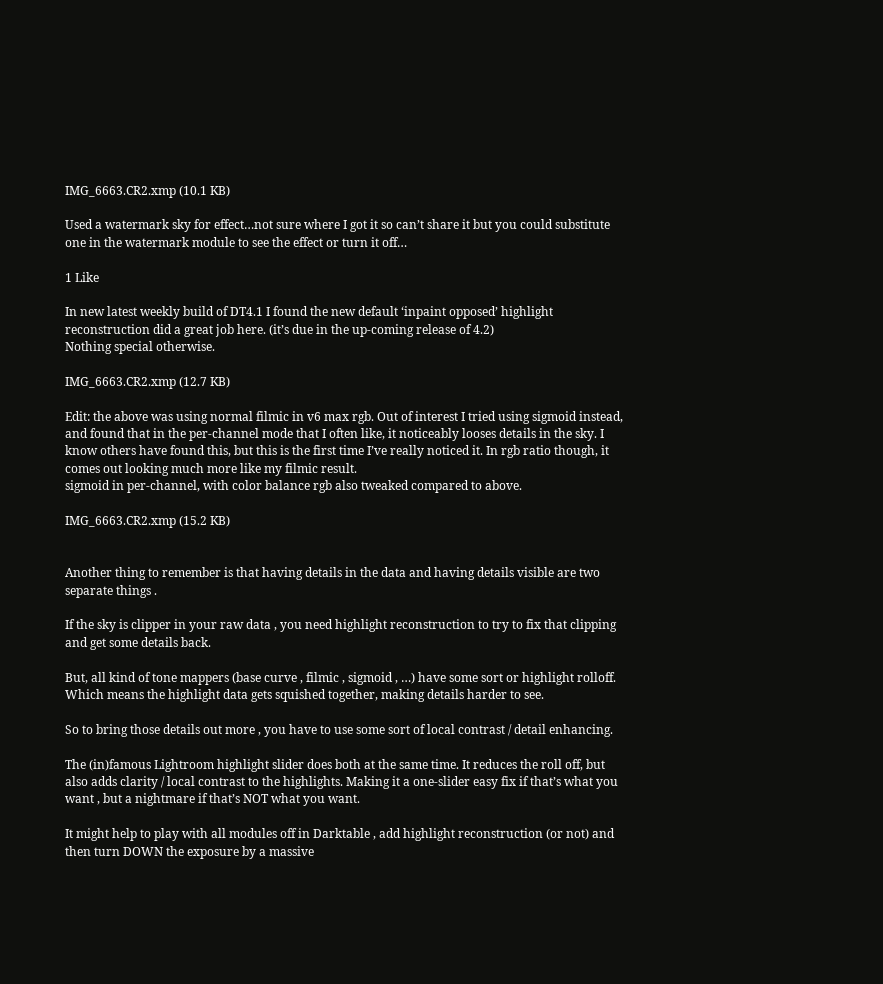IMG_6663.CR2.xmp (10.1 KB)

Used a watermark sky for effect…not sure where I got it so can’t share it but you could substitute one in the watermark module to see the effect or turn it off…

1 Like

In new latest weekly build of DT4.1 I found the new default ‘inpaint opposed’ highlight reconstruction did a great job here. (it’s due in the up-coming release of 4.2)
Nothing special otherwise.

IMG_6663.CR2.xmp (12.7 KB)

Edit: the above was using normal filmic in v6 max rgb. Out of interest I tried using sigmoid instead, and found that in the per-channel mode that I often like, it noticeably looses details in the sky. I know others have found this, but this is the first time I’ve really noticed it. In rgb ratio though, it comes out looking much more like my filmic result.
sigmoid in per-channel, with color balance rgb also tweaked compared to above.

IMG_6663.CR2.xmp (15.2 KB)


Another thing to remember is that having details in the data and having details visible are two separate things .

If the sky is clipper in your raw data , you need highlight reconstruction to try to fix that clipping and get some details back.

But, all kind of tone mappers (base curve , filmic , sigmoid , …) have some sort or highlight rolloff. Which means the highlight data gets squished together, making details harder to see.

So to bring those details out more , you have to use some sort of local contrast / detail enhancing.

The (in)famous Lightroom highlight slider does both at the same time. It reduces the roll off, but also adds clarity / local contrast to the highlights. Making it a one-slider easy fix if that’s what you want , but a nightmare if that’s NOT what you want.

It might help to play with all modules off in Darktable , add highlight reconstruction (or not) and then turn DOWN the exposure by a massive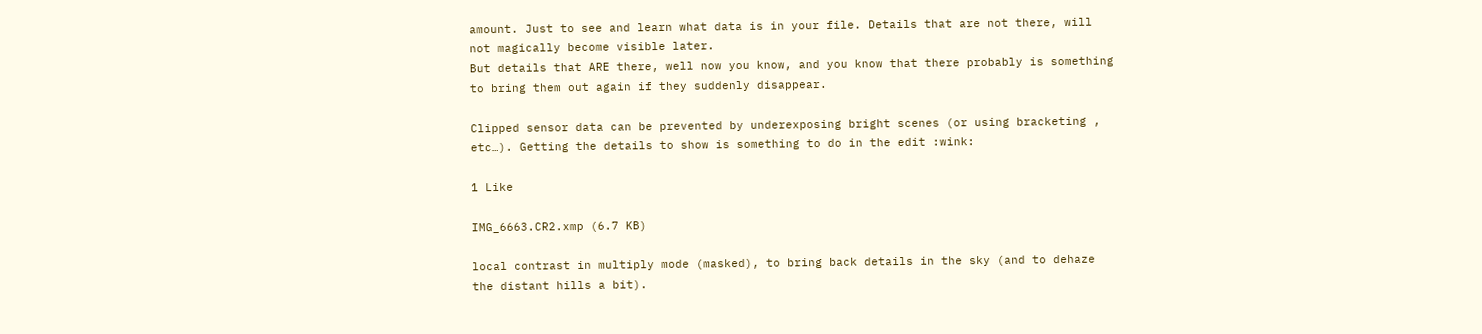amount. Just to see and learn what data is in your file. Details that are not there, will not magically become visible later.
But details that ARE there, well now you know, and you know that there probably is something to bring them out again if they suddenly disappear.

Clipped sensor data can be prevented by underexposing bright scenes (or using bracketing , etc…). Getting the details to show is something to do in the edit :wink:

1 Like

IMG_6663.CR2.xmp (6.7 KB)

local contrast in multiply mode (masked), to bring back details in the sky (and to dehaze the distant hills a bit).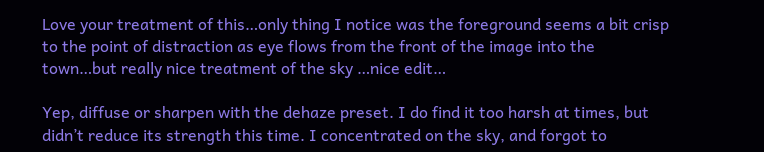Love your treatment of this…only thing I notice was the foreground seems a bit crisp to the point of distraction as eye flows from the front of the image into the town…but really nice treatment of the sky …nice edit…

Yep, diffuse or sharpen with the dehaze preset. I do find it too harsh at times, but didn’t reduce its strength this time. I concentrated on the sky, and forgot to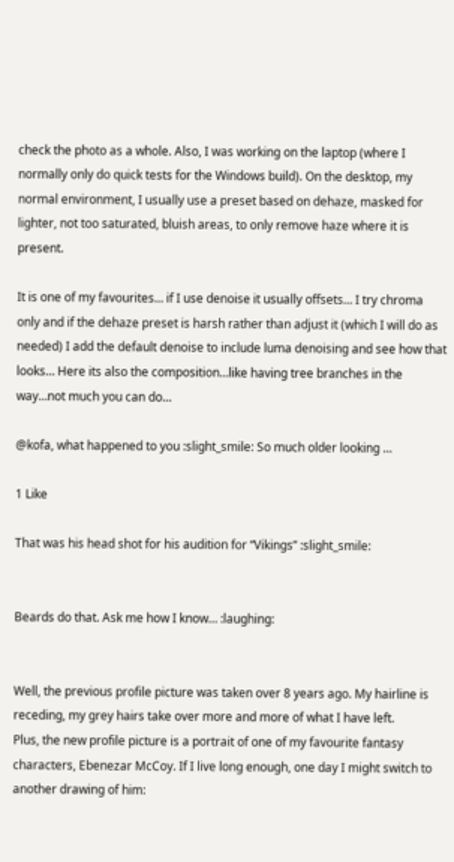check the photo as a whole. Also, I was working on the laptop (where I normally only do quick tests for the Windows build). On the desktop, my normal environment, I usually use a preset based on dehaze, masked for lighter, not too saturated, bluish areas, to only remove haze where it is present.

It is one of my favourites… if I use denoise it usually offsets… I try chroma only and if the dehaze preset is harsh rather than adjust it (which I will do as needed) I add the default denoise to include luma denoising and see how that looks… Here its also the composition…like having tree branches in the way…not much you can do…

@kofa, what happened to you :slight_smile: So much older looking …

1 Like

That was his head shot for his audition for “Vikings” :slight_smile:


Beards do that. Ask me how I know… :laughing:


Well, the previous profile picture was taken over 8 years ago. My hairline is receding, my grey hairs take over more and more of what I have left.
Plus, the new profile picture is a portrait of one of my favourite fantasy characters, Ebenezar McCoy. If I live long enough, one day I might switch to another drawing of him: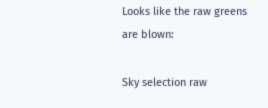Looks like the raw greens are blown:

Sky selection raw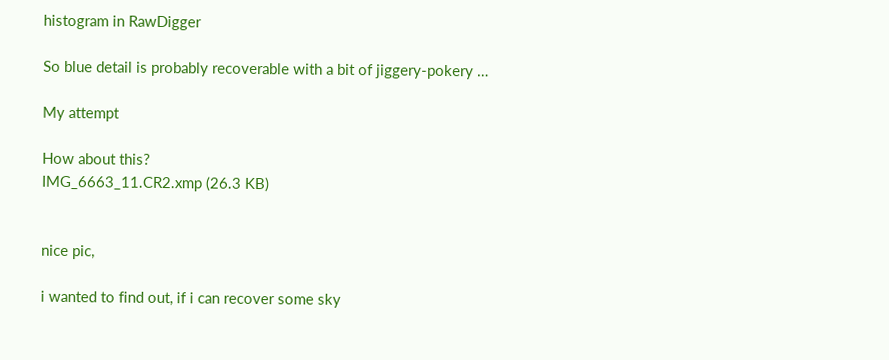histogram in RawDigger

So blue detail is probably recoverable with a bit of jiggery-pokery …

My attempt

How about this?
IMG_6663_11.CR2.xmp (26.3 KB)


nice pic,

i wanted to find out, if i can recover some sky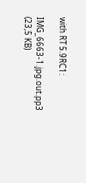with RT 5.9RC1:

IMG_6663-1.jpg.out.pp3 (23,5 KB)